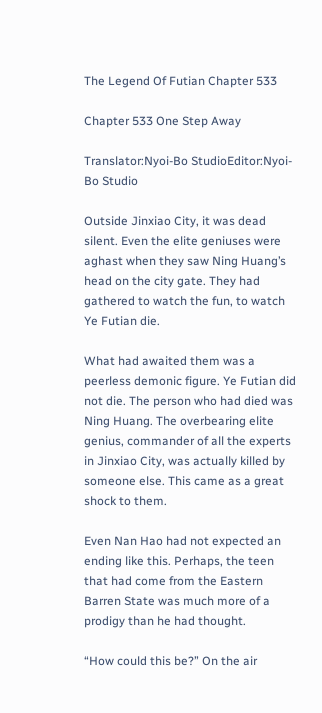The Legend Of Futian Chapter 533

Chapter 533 One Step Away

Translator:Nyoi-Bo StudioEditor:Nyoi-Bo Studio

Outside Jinxiao City, it was dead silent. Even the elite geniuses were aghast when they saw Ning Huang’s head on the city gate. They had gathered to watch the fun, to watch Ye Futian die.

What had awaited them was a peerless demonic figure. Ye Futian did not die. The person who had died was Ning Huang. The overbearing elite genius, commander of all the experts in Jinxiao City, was actually killed by someone else. This came as a great shock to them.

Even Nan Hao had not expected an ending like this. Perhaps, the teen that had come from the Eastern Barren State was much more of a prodigy than he had thought.

“How could this be?” On the air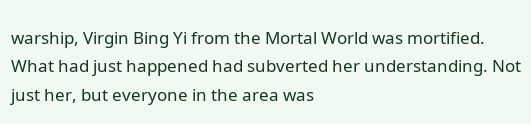warship, Virgin Bing Yi from the Mortal World was mortified. What had just happened had subverted her understanding. Not just her, but everyone in the area was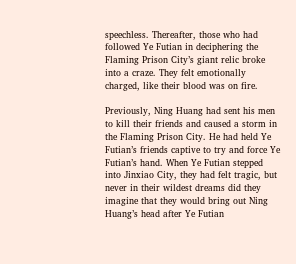speechless. Thereafter, those who had followed Ye Futian in deciphering the Flaming Prison City’s giant relic broke into a craze. They felt emotionally charged, like their blood was on fire.

Previously, Ning Huang had sent his men to kill their friends and caused a storm in the Flaming Prison City. He had held Ye Futian’s friends captive to try and force Ye Futian’s hand. When Ye Futian stepped into Jinxiao City, they had felt tragic, but never in their wildest dreams did they imagine that they would bring out Ning Huang’s head after Ye Futian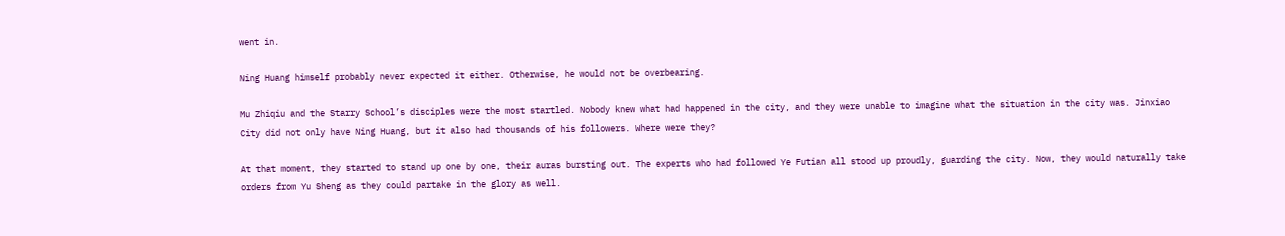went in.

Ning Huang himself probably never expected it either. Otherwise, he would not be overbearing.

Mu Zhiqiu and the Starry School’s disciples were the most startled. Nobody knew what had happened in the city, and they were unable to imagine what the situation in the city was. Jinxiao City did not only have Ning Huang, but it also had thousands of his followers. Where were they?

At that moment, they started to stand up one by one, their auras bursting out. The experts who had followed Ye Futian all stood up proudly, guarding the city. Now, they would naturally take orders from Yu Sheng as they could partake in the glory as well.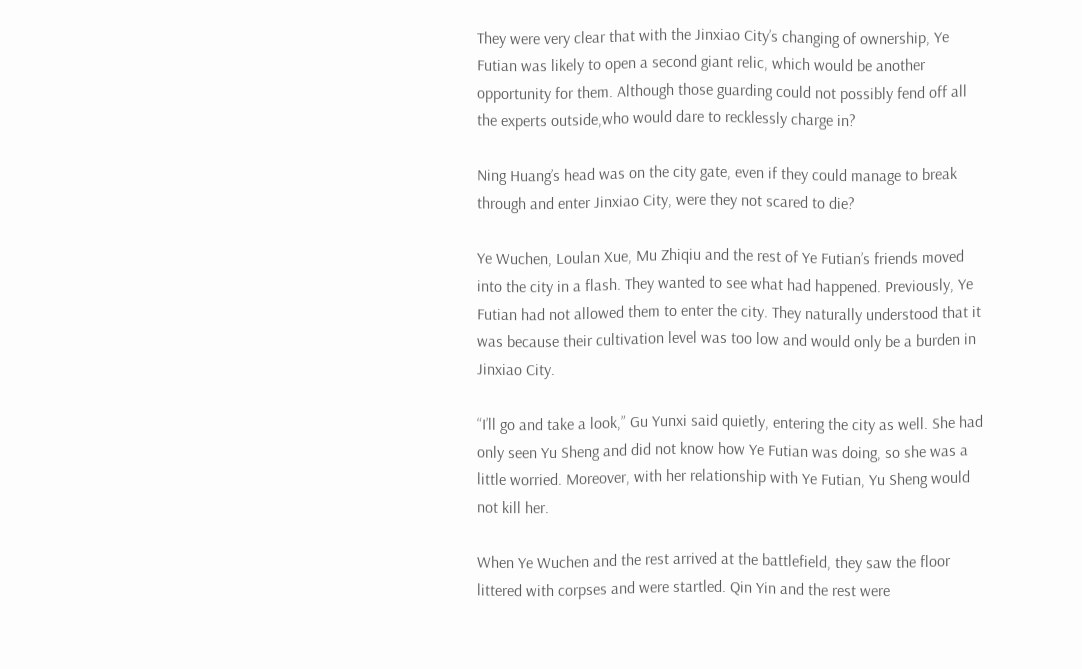They were very clear that with the Jinxiao City’s changing of ownership, Ye Futian was likely to open a second giant relic, which would be another opportunity for them. Although those guarding could not possibly fend off all the experts outside,who would dare to recklessly charge in?

Ning Huang’s head was on the city gate, even if they could manage to break through and enter Jinxiao City, were they not scared to die?

Ye Wuchen, Loulan Xue, Mu Zhiqiu and the rest of Ye Futian’s friends moved into the city in a flash. They wanted to see what had happened. Previously, Ye Futian had not allowed them to enter the city. They naturally understood that it was because their cultivation level was too low and would only be a burden in Jinxiao City.

“I’ll go and take a look,” Gu Yunxi said quietly, entering the city as well. She had only seen Yu Sheng and did not know how Ye Futian was doing, so she was a little worried. Moreover, with her relationship with Ye Futian, Yu Sheng would not kill her.

When Ye Wuchen and the rest arrived at the battlefield, they saw the floor littered with corpses and were startled. Qin Yin and the rest were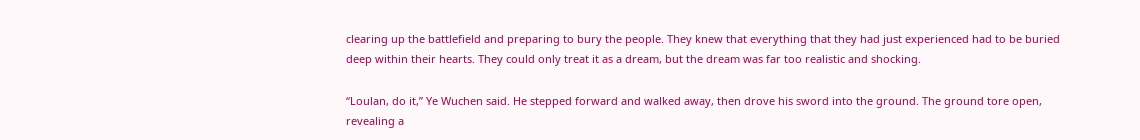clearing up the battlefield and preparing to bury the people. They knew that everything that they had just experienced had to be buried deep within their hearts. They could only treat it as a dream, but the dream was far too realistic and shocking.

“Loulan, do it,” Ye Wuchen said. He stepped forward and walked away, then drove his sword into the ground. The ground tore open, revealing a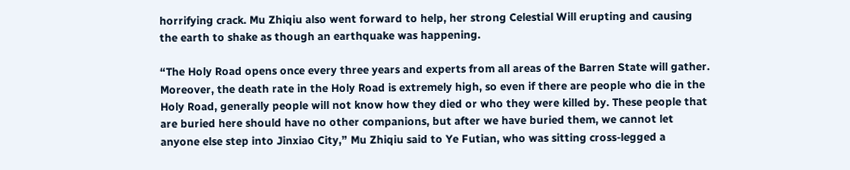horrifying crack. Mu Zhiqiu also went forward to help, her strong Celestial Will erupting and causing the earth to shake as though an earthquake was happening.

“The Holy Road opens once every three years and experts from all areas of the Barren State will gather. Moreover, the death rate in the Holy Road is extremely high, so even if there are people who die in the Holy Road, generally people will not know how they died or who they were killed by. These people that are buried here should have no other companions, but after we have buried them, we cannot let anyone else step into Jinxiao City,” Mu Zhiqiu said to Ye Futian, who was sitting cross-legged a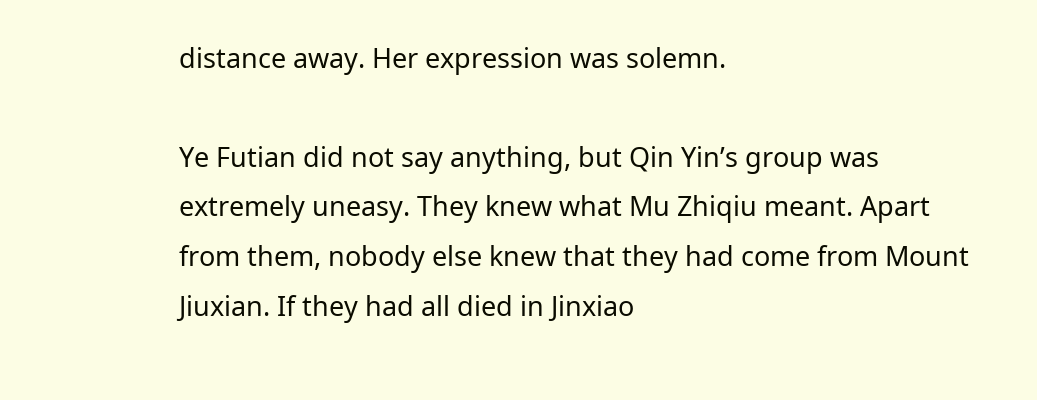distance away. Her expression was solemn.

Ye Futian did not say anything, but Qin Yin’s group was extremely uneasy. They knew what Mu Zhiqiu meant. Apart from them, nobody else knew that they had come from Mount Jiuxian. If they had all died in Jinxiao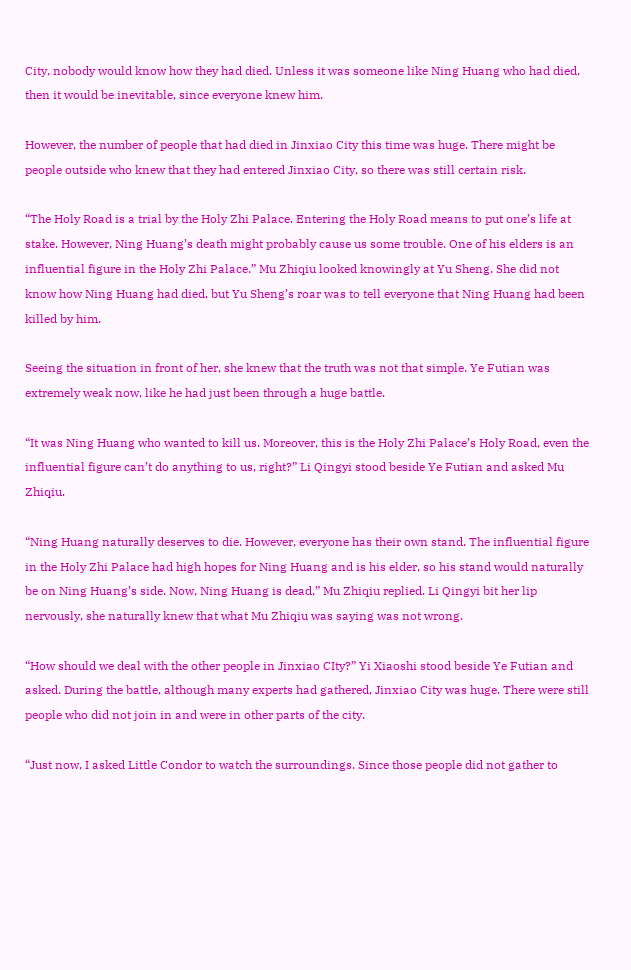City, nobody would know how they had died. Unless it was someone like Ning Huang who had died, then it would be inevitable, since everyone knew him.

However, the number of people that had died in Jinxiao City this time was huge. There might be people outside who knew that they had entered Jinxiao City, so there was still certain risk.

“The Holy Road is a trial by the Holy Zhi Palace. Entering the Holy Road means to put one’s life at stake. However, Ning Huang’s death might probably cause us some trouble. One of his elders is an influential figure in the Holy Zhi Palace.” Mu Zhiqiu looked knowingly at Yu Sheng. She did not know how Ning Huang had died, but Yu Sheng’s roar was to tell everyone that Ning Huang had been killed by him.

Seeing the situation in front of her, she knew that the truth was not that simple. Ye Futian was extremely weak now, like he had just been through a huge battle.

“It was Ning Huang who wanted to kill us. Moreover, this is the Holy Zhi Palace’s Holy Road, even the influential figure can’t do anything to us, right?” Li Qingyi stood beside Ye Futian and asked Mu Zhiqiu.

“Ning Huang naturally deserves to die. However, everyone has their own stand. The influential figure in the Holy Zhi Palace had high hopes for Ning Huang and is his elder, so his stand would naturally be on Ning Huang’s side. Now, Ning Huang is dead,” Mu Zhiqiu replied. Li Qingyi bit her lip nervously, she naturally knew that what Mu Zhiqiu was saying was not wrong.

“How should we deal with the other people in Jinxiao CIty?” Yi Xiaoshi stood beside Ye Futian and asked. During the battle, although many experts had gathered, Jinxiao City was huge. There were still people who did not join in and were in other parts of the city.

“Just now, I asked Little Condor to watch the surroundings. Since those people did not gather to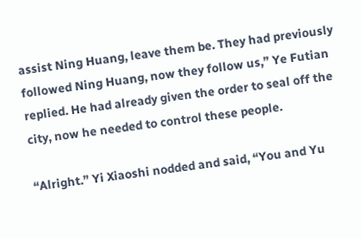assist Ning Huang, leave them be. They had previously followed Ning Huang, now they follow us,” Ye Futian replied. He had already given the order to seal off the city, now he needed to control these people.

“Alright.” Yi Xiaoshi nodded and said, “You and Yu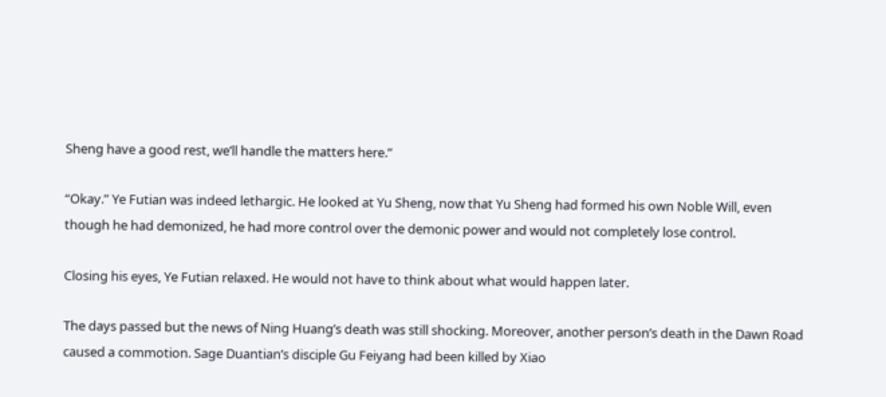Sheng have a good rest, we’ll handle the matters here.”

“Okay.” Ye Futian was indeed lethargic. He looked at Yu Sheng, now that Yu Sheng had formed his own Noble Will, even though he had demonized, he had more control over the demonic power and would not completely lose control.

Closing his eyes, Ye Futian relaxed. He would not have to think about what would happen later.

The days passed but the news of Ning Huang’s death was still shocking. Moreover, another person’s death in the Dawn Road caused a commotion. Sage Duantian’s disciple Gu Feiyang had been killed by Xiao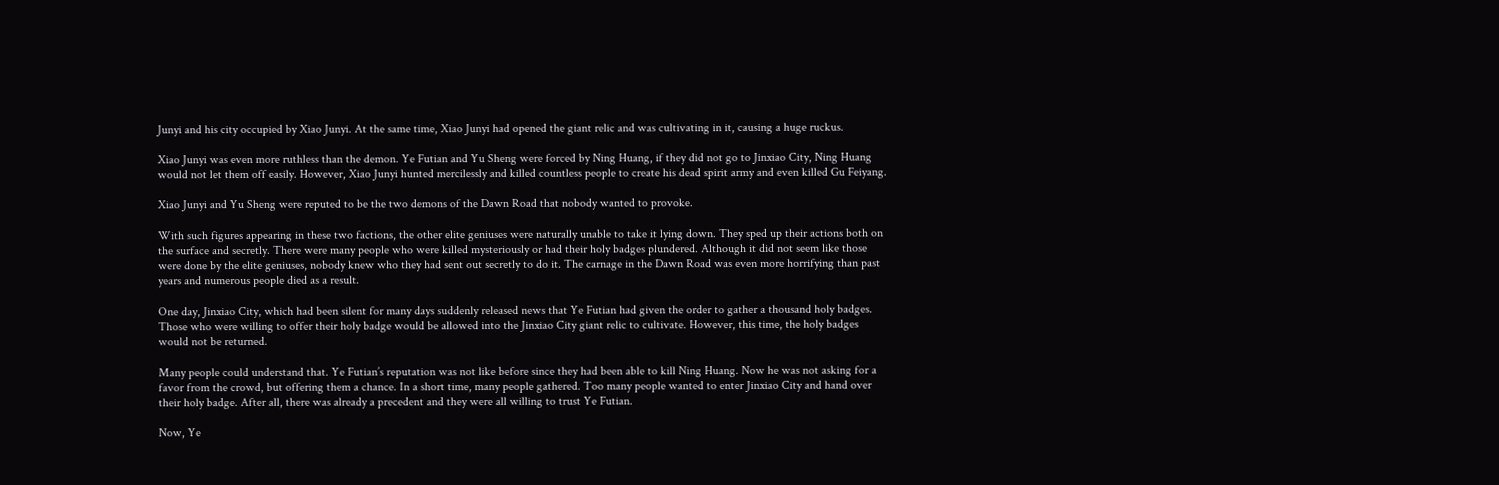Junyi and his city occupied by Xiao Junyi. At the same time, Xiao Junyi had opened the giant relic and was cultivating in it, causing a huge ruckus.

Xiao Junyi was even more ruthless than the demon. Ye Futian and Yu Sheng were forced by Ning Huang, if they did not go to Jinxiao City, Ning Huang would not let them off easily. However, Xiao Junyi hunted mercilessly and killed countless people to create his dead spirit army and even killed Gu Feiyang.

Xiao Junyi and Yu Sheng were reputed to be the two demons of the Dawn Road that nobody wanted to provoke.

With such figures appearing in these two factions, the other elite geniuses were naturally unable to take it lying down. They sped up their actions both on the surface and secretly. There were many people who were killed mysteriously or had their holy badges plundered. Although it did not seem like those were done by the elite geniuses, nobody knew who they had sent out secretly to do it. The carnage in the Dawn Road was even more horrifying than past years and numerous people died as a result.

One day, Jinxiao City, which had been silent for many days suddenly released news that Ye Futian had given the order to gather a thousand holy badges. Those who were willing to offer their holy badge would be allowed into the Jinxiao City giant relic to cultivate. However, this time, the holy badges would not be returned.

Many people could understand that. Ye Futian’s reputation was not like before since they had been able to kill Ning Huang. Now he was not asking for a favor from the crowd, but offering them a chance. In a short time, many people gathered. Too many people wanted to enter Jinxiao City and hand over their holy badge. After all, there was already a precedent and they were all willing to trust Ye Futian.

Now, Ye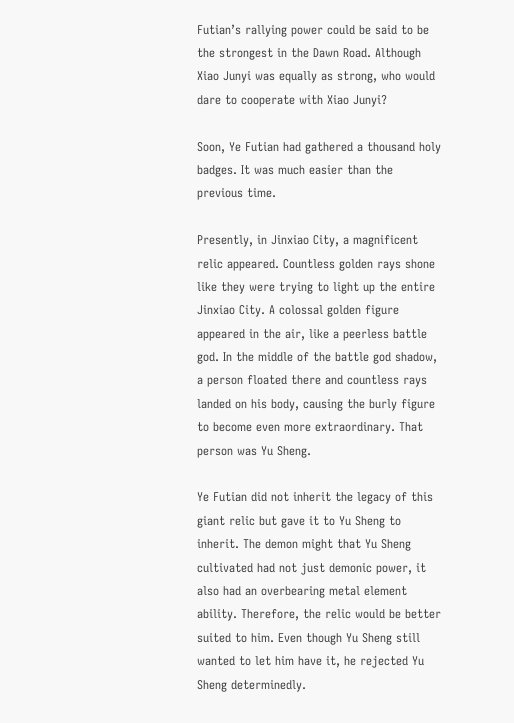Futian’s rallying power could be said to be the strongest in the Dawn Road. Although Xiao Junyi was equally as strong, who would dare to cooperate with Xiao Junyi?

Soon, Ye Futian had gathered a thousand holy badges. It was much easier than the previous time.

Presently, in Jinxiao City, a magnificent relic appeared. Countless golden rays shone like they were trying to light up the entire Jinxiao City. A colossal golden figure appeared in the air, like a peerless battle god. In the middle of the battle god shadow, a person floated there and countless rays landed on his body, causing the burly figure to become even more extraordinary. That person was Yu Sheng.

Ye Futian did not inherit the legacy of this giant relic but gave it to Yu Sheng to inherit. The demon might that Yu Sheng cultivated had not just demonic power, it also had an overbearing metal element ability. Therefore, the relic would be better suited to him. Even though Yu Sheng still wanted to let him have it, he rejected Yu Sheng determinedly.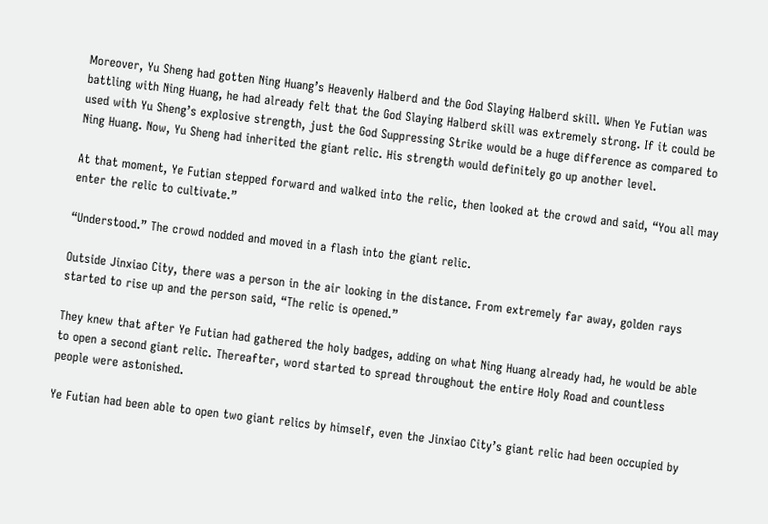Moreover, Yu Sheng had gotten Ning Huang’s Heavenly Halberd and the God Slaying Halberd skill. When Ye Futian was battling with Ning Huang, he had already felt that the God Slaying Halberd skill was extremely strong. If it could be used with Yu Sheng’s explosive strength, just the God Suppressing Strike would be a huge difference as compared to Ning Huang. Now, Yu Sheng had inherited the giant relic. His strength would definitely go up another level.

At that moment, Ye Futian stepped forward and walked into the relic, then looked at the crowd and said, “You all may enter the relic to cultivate.”

“Understood.” The crowd nodded and moved in a flash into the giant relic.

Outside Jinxiao City, there was a person in the air looking in the distance. From extremely far away, golden rays started to rise up and the person said, “The relic is opened.”

They knew that after Ye Futian had gathered the holy badges, adding on what Ning Huang already had, he would be able to open a second giant relic. Thereafter, word started to spread throughout the entire Holy Road and countless people were astonished.

Ye Futian had been able to open two giant relics by himself, even the Jinxiao City’s giant relic had been occupied by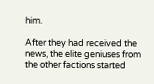him.

After they had received the news, the elite geniuses from the other factions started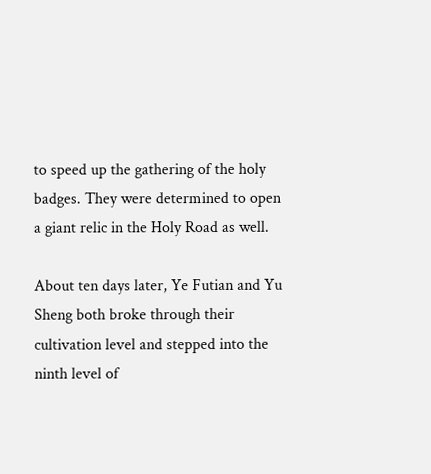to speed up the gathering of the holy badges. They were determined to open a giant relic in the Holy Road as well.

About ten days later, Ye Futian and Yu Sheng both broke through their cultivation level and stepped into the ninth level of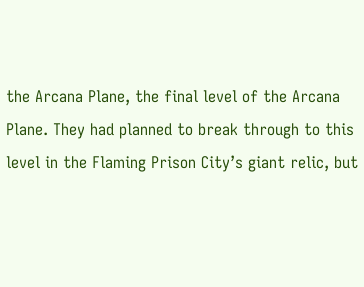the Arcana Plane, the final level of the Arcana Plane. They had planned to break through to this level in the Flaming Prison City’s giant relic, but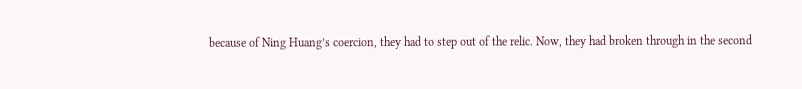because of Ning Huang’s coercion, they had to step out of the relic. Now, they had broken through in the second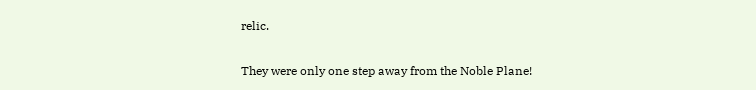relic.

They were only one step away from the Noble Plane!